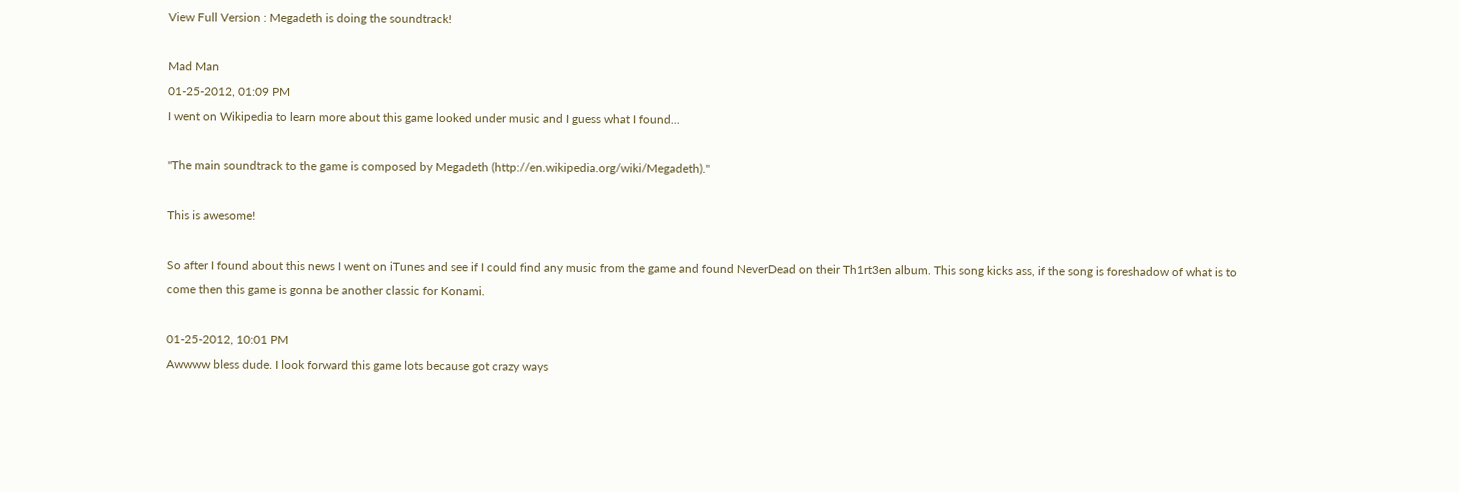View Full Version : Megadeth is doing the soundtrack!

Mad Man
01-25-2012, 01:09 PM
I went on Wikipedia to learn more about this game looked under music and I guess what I found...

"The main soundtrack to the game is composed by Megadeth (http://en.wikipedia.org/wiki/Megadeth)."

This is awesome!

So after I found about this news I went on iTunes and see if I could find any music from the game and found NeverDead on their Th1rt3en album. This song kicks ass, if the song is foreshadow of what is to come then this game is gonna be another classic for Konami.

01-25-2012, 10:01 PM
Awwww bless dude. I look forward this game lots because got crazy ways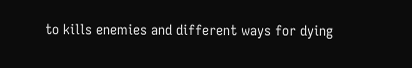to kills enemies and different ways for dying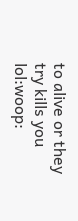to alive or they try kills you lol:woop: